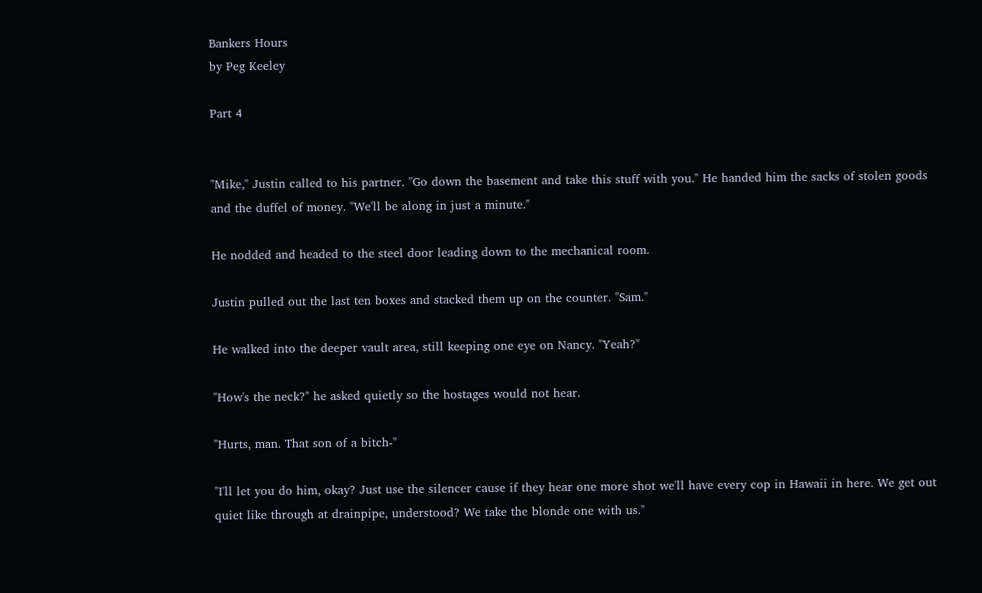Bankers Hours
by Peg Keeley

Part 4


"Mike," Justin called to his partner. "Go down the basement and take this stuff with you." He handed him the sacks of stolen goods and the duffel of money. "We'll be along in just a minute."

He nodded and headed to the steel door leading down to the mechanical room.

Justin pulled out the last ten boxes and stacked them up on the counter. "Sam."

He walked into the deeper vault area, still keeping one eye on Nancy. "Yeah?"

"How's the neck?" he asked quietly so the hostages would not hear.

"Hurts, man. That son of a bitch-"

"I'll let you do him, okay? Just use the silencer cause if they hear one more shot we'll have every cop in Hawaii in here. We get out quiet like through at drainpipe, understood? We take the blonde one with us."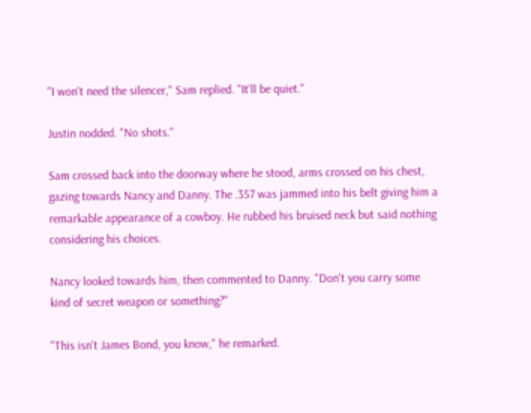"I won't need the silencer," Sam replied. "It'll be quiet."

Justin nodded. "No shots."

Sam crossed back into the doorway where he stood, arms crossed on his chest, gazing towards Nancy and Danny. The .357 was jammed into his belt giving him a remarkable appearance of a cowboy. He rubbed his bruised neck but said nothing considering his choices.

Nancy looked towards him, then commented to Danny. "Don't you carry some kind of secret weapon or something?"

"This isn't James Bond, you know," he remarked.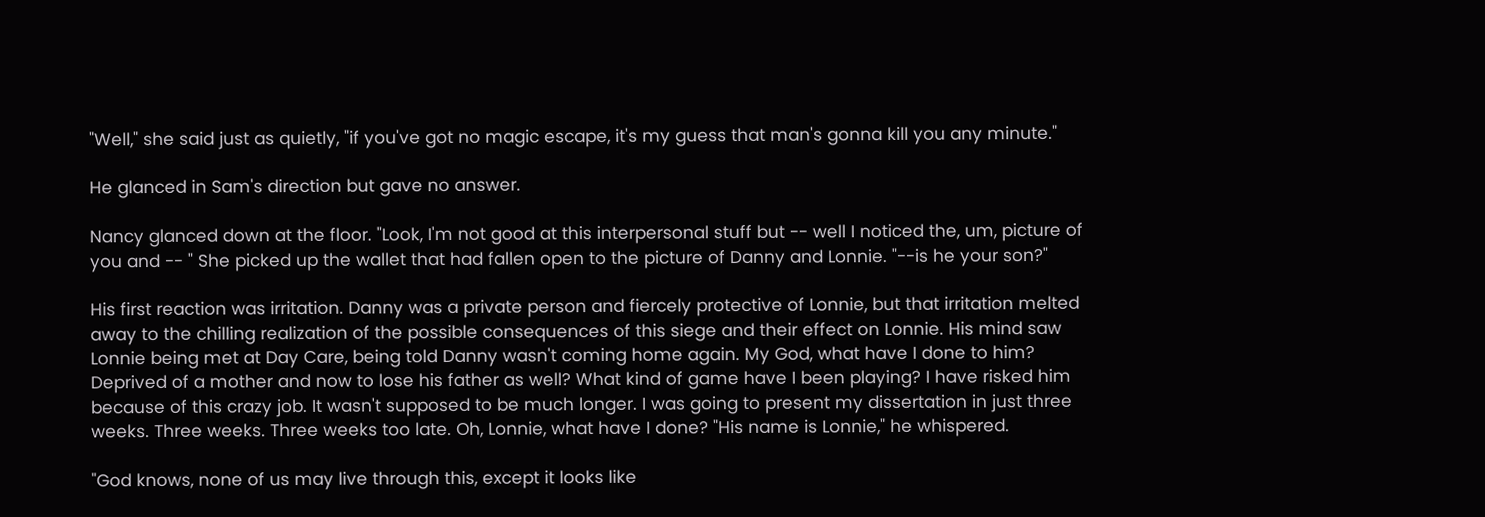"Well," she said just as quietly, "if you've got no magic escape, it's my guess that man's gonna kill you any minute."

He glanced in Sam's direction but gave no answer.

Nancy glanced down at the floor. "Look, I'm not good at this interpersonal stuff but -- well I noticed the, um, picture of you and -- " She picked up the wallet that had fallen open to the picture of Danny and Lonnie. "--is he your son?"

His first reaction was irritation. Danny was a private person and fiercely protective of Lonnie, but that irritation melted away to the chilling realization of the possible consequences of this siege and their effect on Lonnie. His mind saw Lonnie being met at Day Care, being told Danny wasn't coming home again. My God, what have I done to him? Deprived of a mother and now to lose his father as well? What kind of game have I been playing? I have risked him because of this crazy job. It wasn't supposed to be much longer. I was going to present my dissertation in just three weeks. Three weeks. Three weeks too late. Oh, Lonnie, what have I done? "His name is Lonnie," he whispered.

"God knows, none of us may live through this, except it looks like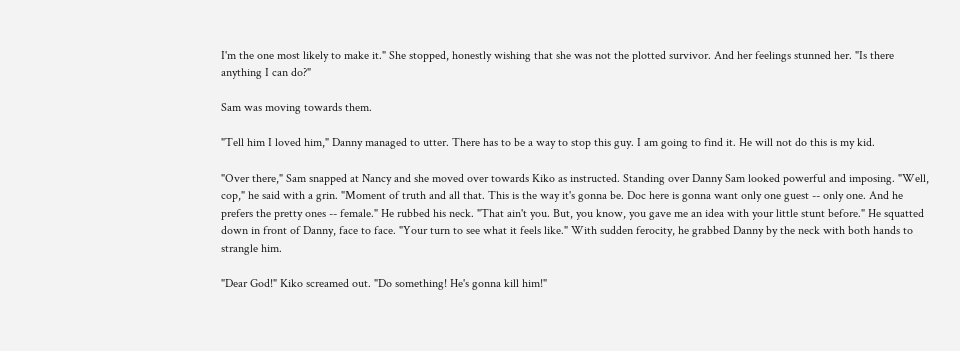I'm the one most likely to make it." She stopped, honestly wishing that she was not the plotted survivor. And her feelings stunned her. "Is there anything I can do?"

Sam was moving towards them.

"Tell him I loved him," Danny managed to utter. There has to be a way to stop this guy. I am going to find it. He will not do this is my kid.

"Over there," Sam snapped at Nancy and she moved over towards Kiko as instructed. Standing over Danny Sam looked powerful and imposing. "Well, cop," he said with a grin. "Moment of truth and all that. This is the way it's gonna be. Doc here is gonna want only one guest -- only one. And he prefers the pretty ones -- female." He rubbed his neck. "That ain't you. But, you know, you gave me an idea with your little stunt before." He squatted down in front of Danny, face to face. "Your turn to see what it feels like." With sudden ferocity, he grabbed Danny by the neck with both hands to strangle him.

"Dear God!" Kiko screamed out. "Do something! He's gonna kill him!"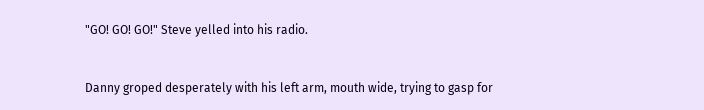"GO! GO! GO!" Steve yelled into his radio.


Danny groped desperately with his left arm, mouth wide, trying to gasp for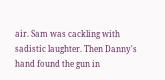air. Sam was cackling with sadistic laughter. Then Danny's hand found the gun in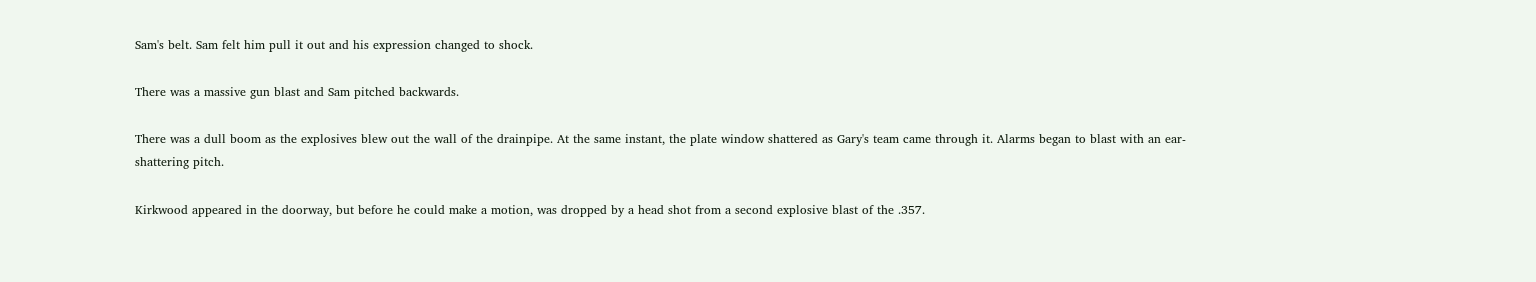Sam's belt. Sam felt him pull it out and his expression changed to shock.

There was a massive gun blast and Sam pitched backwards.

There was a dull boom as the explosives blew out the wall of the drainpipe. At the same instant, the plate window shattered as Gary's team came through it. Alarms began to blast with an ear-shattering pitch.

Kirkwood appeared in the doorway, but before he could make a motion, was dropped by a head shot from a second explosive blast of the .357.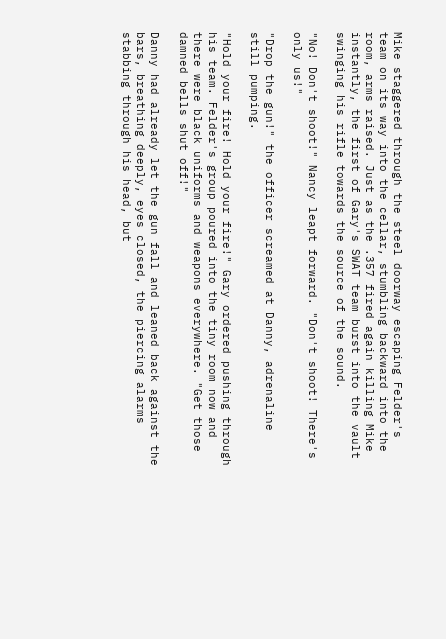Mike staggered through the steel doorway escaping Felder's team on its way into the cellar, stumbling backward into the room, arms raised. Just as the .357 fired again killing Mike instantly, the first of Gary's SWAT team burst into the vault swinging his rifle towards the source of the sound.

"No! Don't shoot!" Nancy leapt forward. "Don't shoot! There's only us!"

"Drop the gun!" the officer screamed at Danny, adrenaline still pumping.

"Hold your fire! Hold your fire!" Gary ordered pushing through his team. Felder's group poured into the tiny room now and there were black uniforms and weapons everywhere. "Get those damned bells shut off!"

Danny had already let the gun fall and leaned back against the bars, breathing deeply, eyes closed, the piercing alarms stabbing through his head, but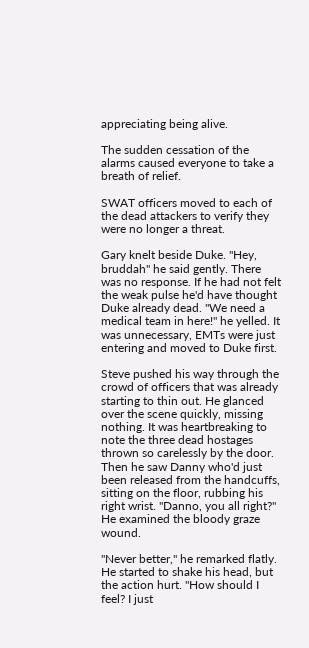appreciating being alive.

The sudden cessation of the alarms caused everyone to take a breath of relief.

SWAT officers moved to each of the dead attackers to verify they were no longer a threat.

Gary knelt beside Duke. "Hey, bruddah" he said gently. There was no response. If he had not felt the weak pulse he'd have thought Duke already dead. "We need a medical team in here!" he yelled. It was unnecessary, EMTs were just entering and moved to Duke first.

Steve pushed his way through the crowd of officers that was already starting to thin out. He glanced over the scene quickly, missing nothing. It was heartbreaking to note the three dead hostages thrown so carelessly by the door. Then he saw Danny who'd just been released from the handcuffs, sitting on the floor, rubbing his right wrist. "Danno, you all right?" He examined the bloody graze wound.

"Never better," he remarked flatly. He started to shake his head, but the action hurt. "How should I feel? I just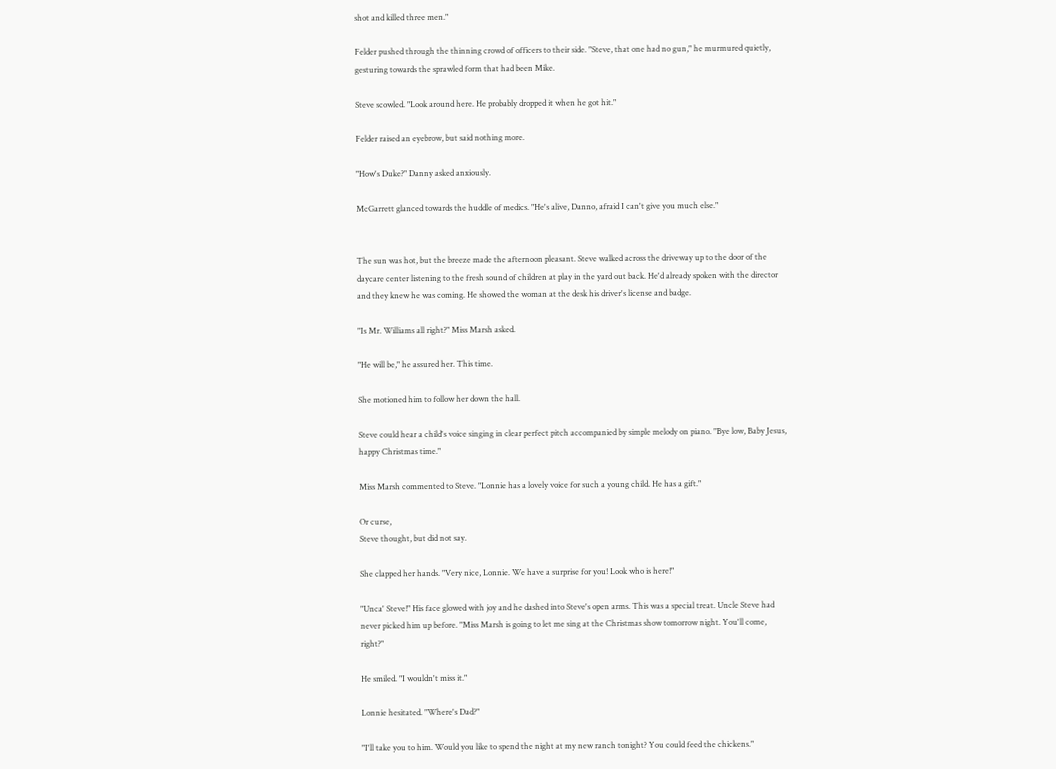shot and killed three men."

Felder pushed through the thinning crowd of officers to their side. "Steve, that one had no gun," he murmured quietly, gesturing towards the sprawled form that had been Mike.

Steve scowled. "Look around here. He probably dropped it when he got hit."

Felder raised an eyebrow, but said nothing more.

"How's Duke?" Danny asked anxiously.

McGarrett glanced towards the huddle of medics. "He's alive, Danno, afraid I can't give you much else."


The sun was hot, but the breeze made the afternoon pleasant. Steve walked across the driveway up to the door of the daycare center listening to the fresh sound of children at play in the yard out back. He'd already spoken with the director and they knew he was coming. He showed the woman at the desk his driver's license and badge.

"Is Mr. Williams all right?" Miss Marsh asked.

"He will be," he assured her. This time.

She motioned him to follow her down the hall.

Steve could hear a child's voice singing in clear perfect pitch accompanied by simple melody on piano. "Bye low, Baby Jesus, happy Christmas time."

Miss Marsh commented to Steve. "Lonnie has a lovely voice for such a young child. He has a gift."

Or curse,
Steve thought, but did not say.

She clapped her hands. "Very nice, Lonnie. We have a surprise for you! Look who is here!"

"Unca' Steve!" His face glowed with joy and he dashed into Steve's open arms. This was a special treat. Uncle Steve had never picked him up before. "Miss Marsh is going to let me sing at the Christmas show tomorrow night. You'll come, right?"

He smiled. "I wouldn't miss it."

Lonnie hesitated. "Where's Dad?"

"I'll take you to him. Would you like to spend the night at my new ranch tonight? You could feed the chickens."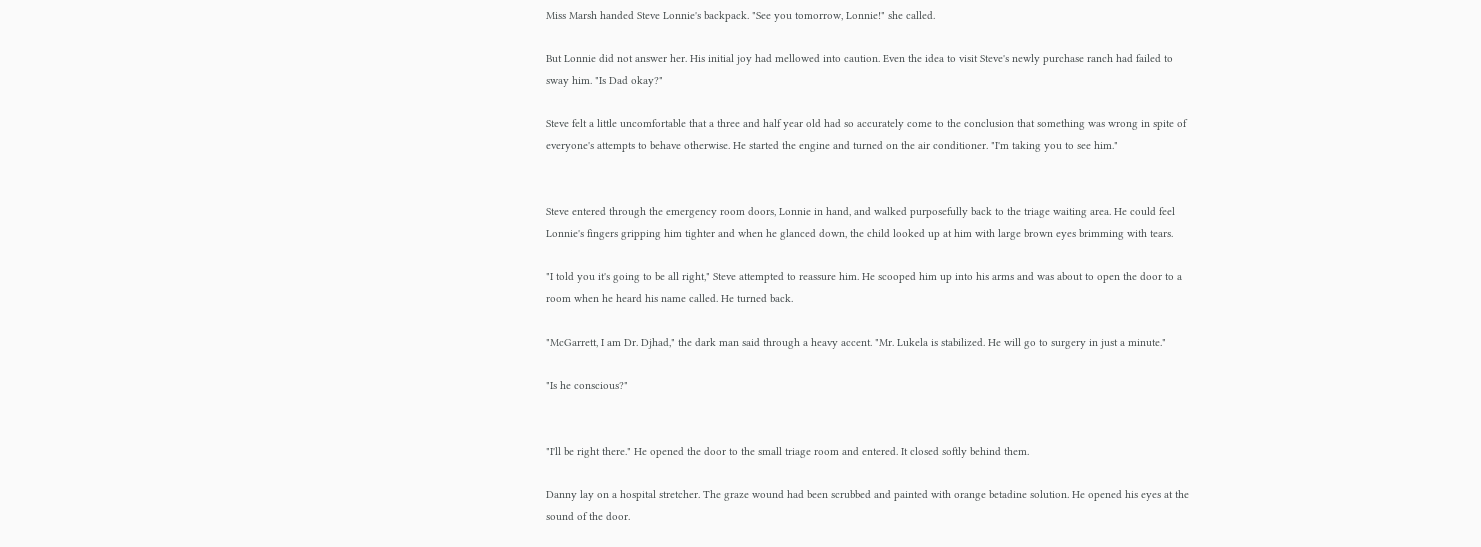Miss Marsh handed Steve Lonnie's backpack. "See you tomorrow, Lonnie!" she called.

But Lonnie did not answer her. His initial joy had mellowed into caution. Even the idea to visit Steve's newly purchase ranch had failed to sway him. "Is Dad okay?"

Steve felt a little uncomfortable that a three and half year old had so accurately come to the conclusion that something was wrong in spite of everyone's attempts to behave otherwise. He started the engine and turned on the air conditioner. "I'm taking you to see him."


Steve entered through the emergency room doors, Lonnie in hand, and walked purposefully back to the triage waiting area. He could feel Lonnie's fingers gripping him tighter and when he glanced down, the child looked up at him with large brown eyes brimming with tears.

"I told you it's going to be all right," Steve attempted to reassure him. He scooped him up into his arms and was about to open the door to a room when he heard his name called. He turned back.

"McGarrett, I am Dr. Djhad," the dark man said through a heavy accent. "Mr. Lukela is stabilized. He will go to surgery in just a minute."

"Is he conscious?"


"I'll be right there." He opened the door to the small triage room and entered. It closed softly behind them.

Danny lay on a hospital stretcher. The graze wound had been scrubbed and painted with orange betadine solution. He opened his eyes at the sound of the door.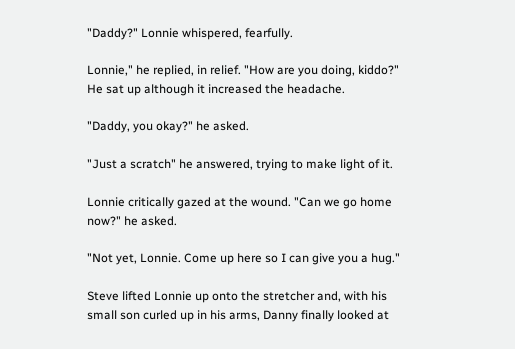"Daddy?" Lonnie whispered, fearfully.

Lonnie," he replied, in relief. "How are you doing, kiddo?" He sat up although it increased the headache.

"Daddy, you okay?" he asked.

"Just a scratch" he answered, trying to make light of it.

Lonnie critically gazed at the wound. "Can we go home now?" he asked.

"Not yet, Lonnie. Come up here so I can give you a hug."

Steve lifted Lonnie up onto the stretcher and, with his small son curled up in his arms, Danny finally looked at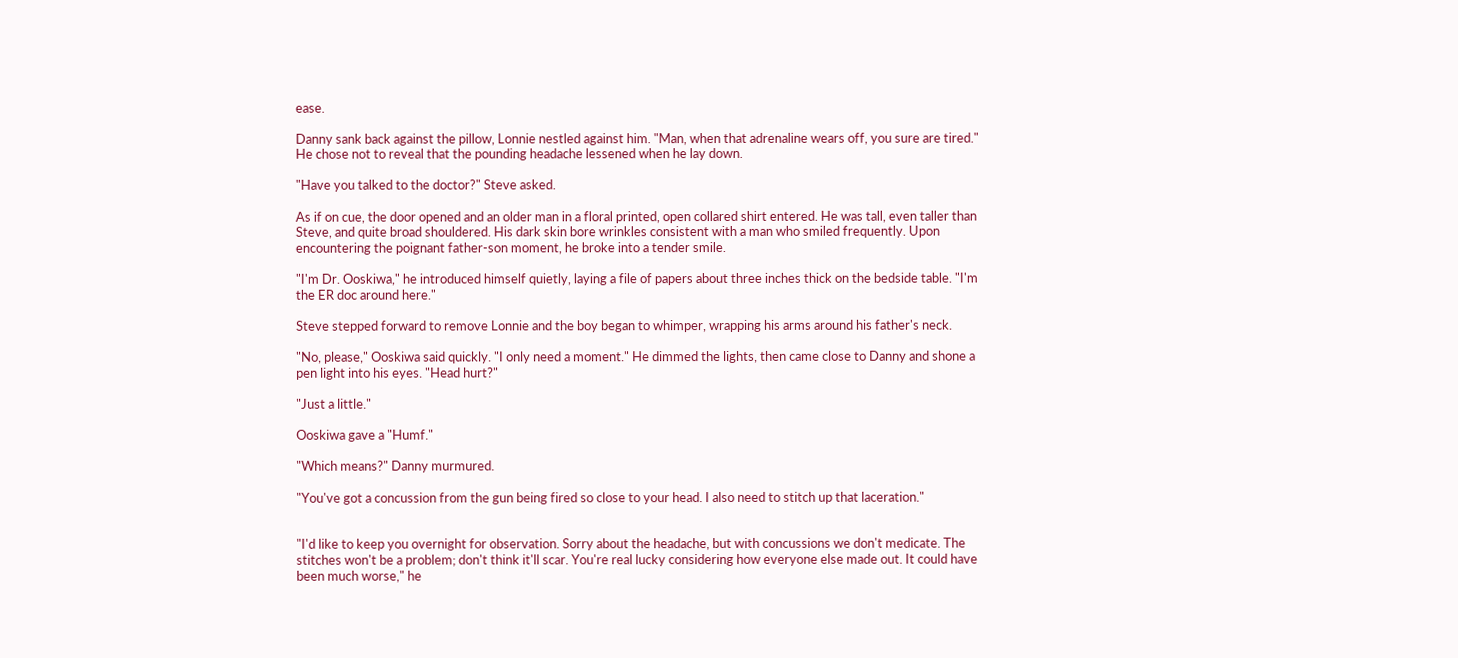ease.

Danny sank back against the pillow, Lonnie nestled against him. "Man, when that adrenaline wears off, you sure are tired." He chose not to reveal that the pounding headache lessened when he lay down.

"Have you talked to the doctor?" Steve asked.

As if on cue, the door opened and an older man in a floral printed, open collared shirt entered. He was tall, even taller than Steve, and quite broad shouldered. His dark skin bore wrinkles consistent with a man who smiled frequently. Upon encountering the poignant father-son moment, he broke into a tender smile.

"I'm Dr. Ooskiwa," he introduced himself quietly, laying a file of papers about three inches thick on the bedside table. "I'm the ER doc around here."

Steve stepped forward to remove Lonnie and the boy began to whimper, wrapping his arms around his father's neck.

"No, please," Ooskiwa said quickly. "I only need a moment." He dimmed the lights, then came close to Danny and shone a pen light into his eyes. "Head hurt?"

"Just a little."

Ooskiwa gave a "Humf."

"Which means?" Danny murmured.

"You've got a concussion from the gun being fired so close to your head. I also need to stitch up that laceration."


"I'd like to keep you overnight for observation. Sorry about the headache, but with concussions we don't medicate. The stitches won't be a problem; don't think it'll scar. You're real lucky considering how everyone else made out. It could have been much worse," he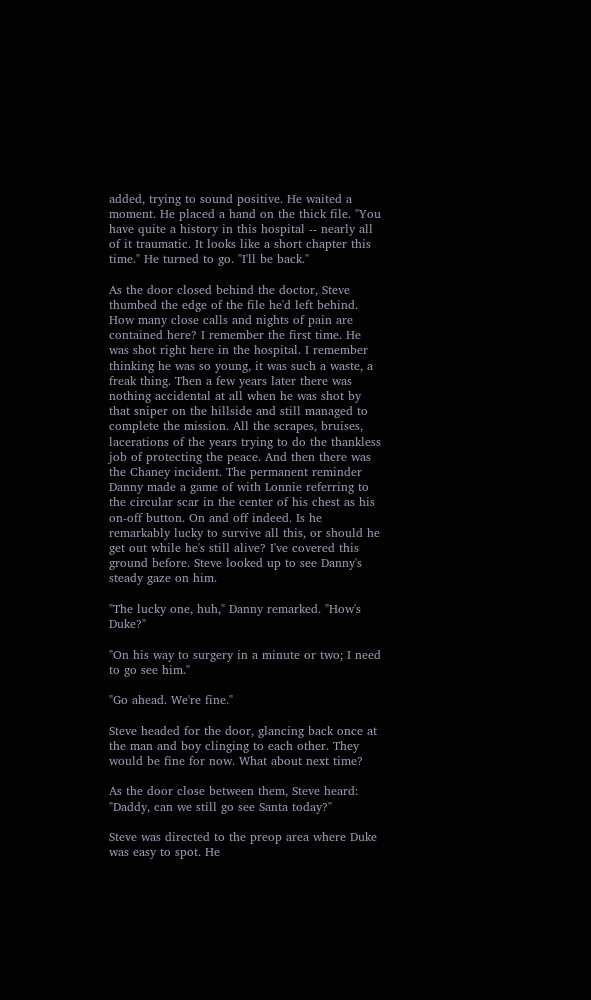added, trying to sound positive. He waited a moment. He placed a hand on the thick file. "You have quite a history in this hospital -- nearly all of it traumatic. It looks like a short chapter this time." He turned to go. "I'll be back."

As the door closed behind the doctor, Steve thumbed the edge of the file he'd left behind. How many close calls and nights of pain are contained here? I remember the first time. He was shot right here in the hospital. I remember thinking he was so young, it was such a waste, a freak thing. Then a few years later there was nothing accidental at all when he was shot by that sniper on the hillside and still managed to complete the mission. All the scrapes, bruises, lacerations of the years trying to do the thankless job of protecting the peace. And then there was the Chaney incident. The permanent reminder Danny made a game of with Lonnie referring to the circular scar in the center of his chest as his on-off button. On and off indeed. Is he remarkably lucky to survive all this, or should he get out while he's still alive? I've covered this ground before. Steve looked up to see Danny's steady gaze on him.

"The lucky one, huh," Danny remarked. "How's Duke?"

"On his way to surgery in a minute or two; I need to go see him."

"Go ahead. We're fine."

Steve headed for the door, glancing back once at the man and boy clinging to each other. They would be fine for now. What about next time?

As the door close between them, Steve heard: "Daddy, can we still go see Santa today?"

Steve was directed to the preop area where Duke was easy to spot. He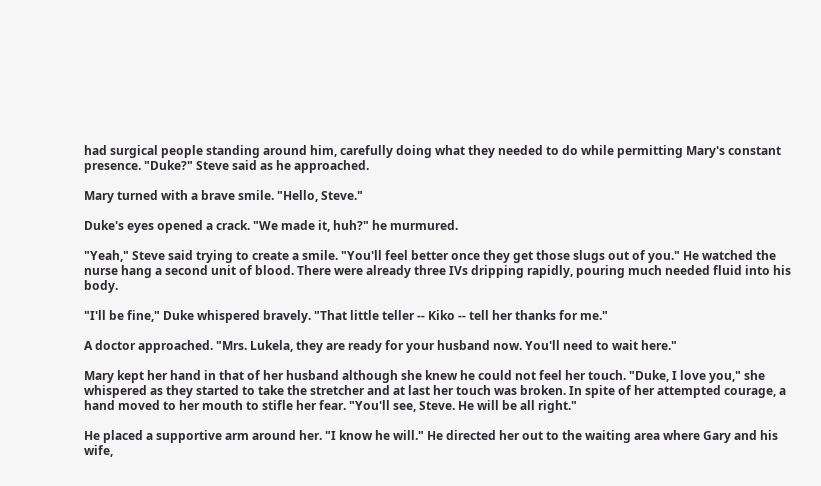had surgical people standing around him, carefully doing what they needed to do while permitting Mary's constant presence. "Duke?" Steve said as he approached.

Mary turned with a brave smile. "Hello, Steve."

Duke's eyes opened a crack. "We made it, huh?" he murmured.

"Yeah," Steve said trying to create a smile. "You'll feel better once they get those slugs out of you." He watched the nurse hang a second unit of blood. There were already three IVs dripping rapidly, pouring much needed fluid into his body.

"I'll be fine," Duke whispered bravely. "That little teller -- Kiko -- tell her thanks for me."

A doctor approached. "Mrs. Lukela, they are ready for your husband now. You'll need to wait here."

Mary kept her hand in that of her husband although she knew he could not feel her touch. "Duke, I love you," she whispered as they started to take the stretcher and at last her touch was broken. In spite of her attempted courage, a hand moved to her mouth to stifle her fear. "You'll see, Steve. He will be all right."

He placed a supportive arm around her. "I know he will." He directed her out to the waiting area where Gary and his wife,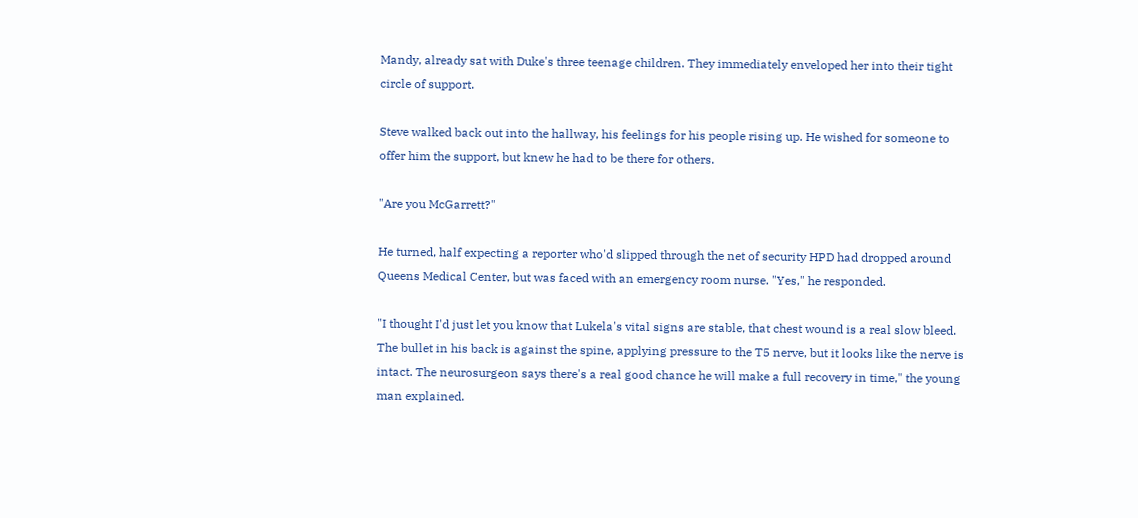Mandy, already sat with Duke's three teenage children. They immediately enveloped her into their tight circle of support.

Steve walked back out into the hallway, his feelings for his people rising up. He wished for someone to offer him the support, but knew he had to be there for others.

"Are you McGarrett?"

He turned, half expecting a reporter who'd slipped through the net of security HPD had dropped around Queens Medical Center, but was faced with an emergency room nurse. "Yes," he responded.

"I thought I'd just let you know that Lukela's vital signs are stable, that chest wound is a real slow bleed. The bullet in his back is against the spine, applying pressure to the T5 nerve, but it looks like the nerve is intact. The neurosurgeon says there's a real good chance he will make a full recovery in time," the young man explained.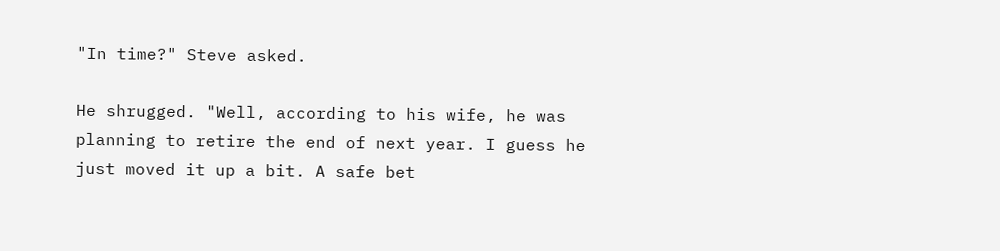"In time?" Steve asked.

He shrugged. "Well, according to his wife, he was planning to retire the end of next year. I guess he just moved it up a bit. A safe bet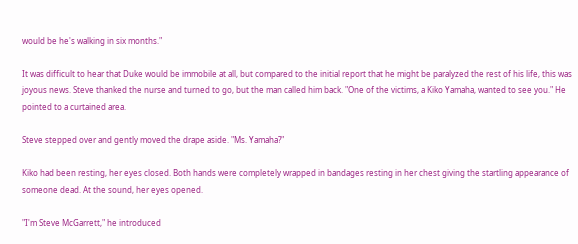would be he's walking in six months."

It was difficult to hear that Duke would be immobile at all, but compared to the initial report that he might be paralyzed the rest of his life, this was joyous news. Steve thanked the nurse and turned to go, but the man called him back. "One of the victims, a Kiko Yamaha, wanted to see you." He pointed to a curtained area.

Steve stepped over and gently moved the drape aside. "Ms. Yamaha?"

Kiko had been resting, her eyes closed. Both hands were completely wrapped in bandages resting in her chest giving the startling appearance of someone dead. At the sound, her eyes opened.

"I'm Steve McGarrett," he introduced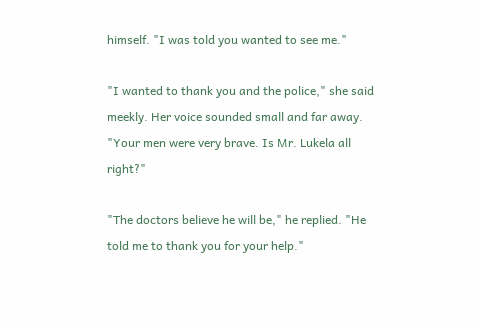himself. "I was told you wanted to see me."

"I wanted to thank you and the police," she said meekly. Her voice sounded small and far away. "Your men were very brave. Is Mr. Lukela all right?"

"The doctors believe he will be," he replied. "He told me to thank you for your help."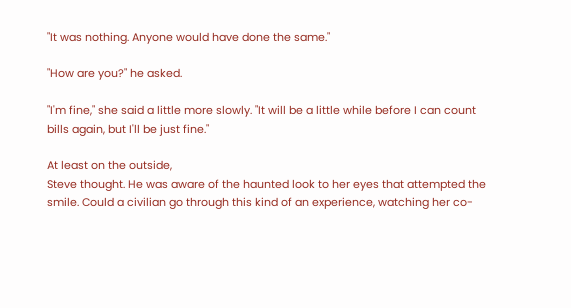"It was nothing. Anyone would have done the same."

"How are you?" he asked.

"I'm fine," she said a little more slowly. "It will be a little while before I can count bills again, but I'll be just fine."

At least on the outside,
Steve thought. He was aware of the haunted look to her eyes that attempted the smile. Could a civilian go through this kind of an experience, watching her co-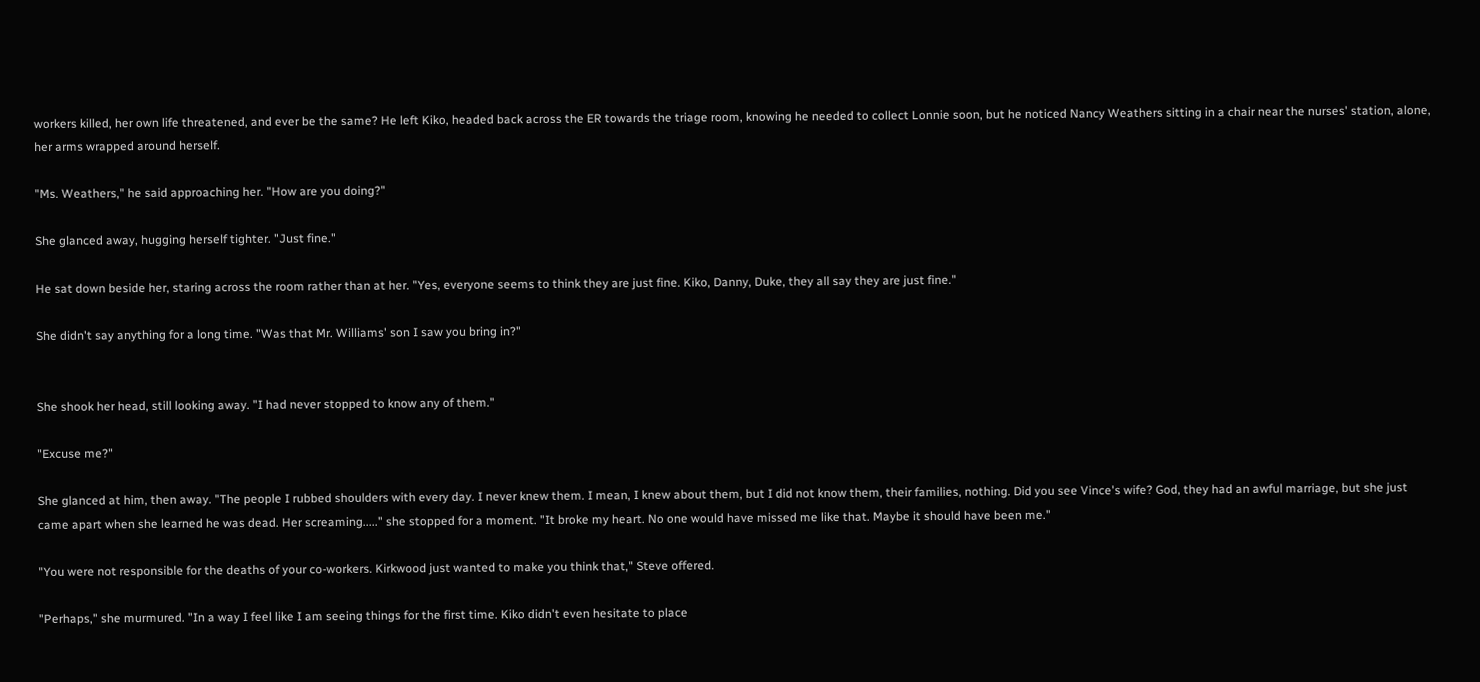workers killed, her own life threatened, and ever be the same? He left Kiko, headed back across the ER towards the triage room, knowing he needed to collect Lonnie soon, but he noticed Nancy Weathers sitting in a chair near the nurses' station, alone, her arms wrapped around herself.

"Ms. Weathers," he said approaching her. "How are you doing?"

She glanced away, hugging herself tighter. "Just fine."

He sat down beside her, staring across the room rather than at her. "Yes, everyone seems to think they are just fine. Kiko, Danny, Duke, they all say they are just fine."

She didn't say anything for a long time. "Was that Mr. Williams' son I saw you bring in?"


She shook her head, still looking away. "I had never stopped to know any of them."

"Excuse me?"

She glanced at him, then away. "The people I rubbed shoulders with every day. I never knew them. I mean, I knew about them, but I did not know them, their families, nothing. Did you see Vince's wife? God, they had an awful marriage, but she just came apart when she learned he was dead. Her screaming....." she stopped for a moment. "It broke my heart. No one would have missed me like that. Maybe it should have been me."

"You were not responsible for the deaths of your co-workers. Kirkwood just wanted to make you think that," Steve offered.

"Perhaps," she murmured. "In a way I feel like I am seeing things for the first time. Kiko didn't even hesitate to place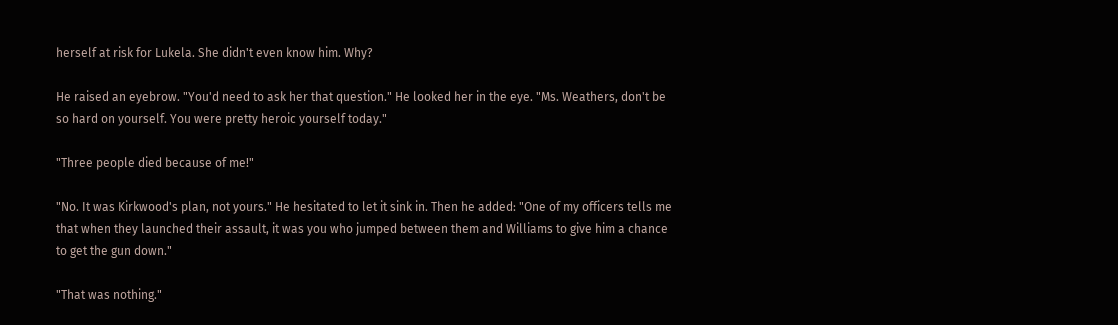herself at risk for Lukela. She didn't even know him. Why?

He raised an eyebrow. "You'd need to ask her that question." He looked her in the eye. "Ms. Weathers, don't be so hard on yourself. You were pretty heroic yourself today."

"Three people died because of me!"

"No. It was Kirkwood's plan, not yours." He hesitated to let it sink in. Then he added: "One of my officers tells me that when they launched their assault, it was you who jumped between them and Williams to give him a chance to get the gun down."

"That was nothing."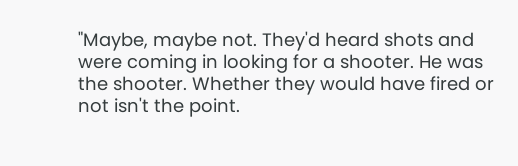"Maybe, maybe not. They'd heard shots and were coming in looking for a shooter. He was the shooter. Whether they would have fired or not isn't the point.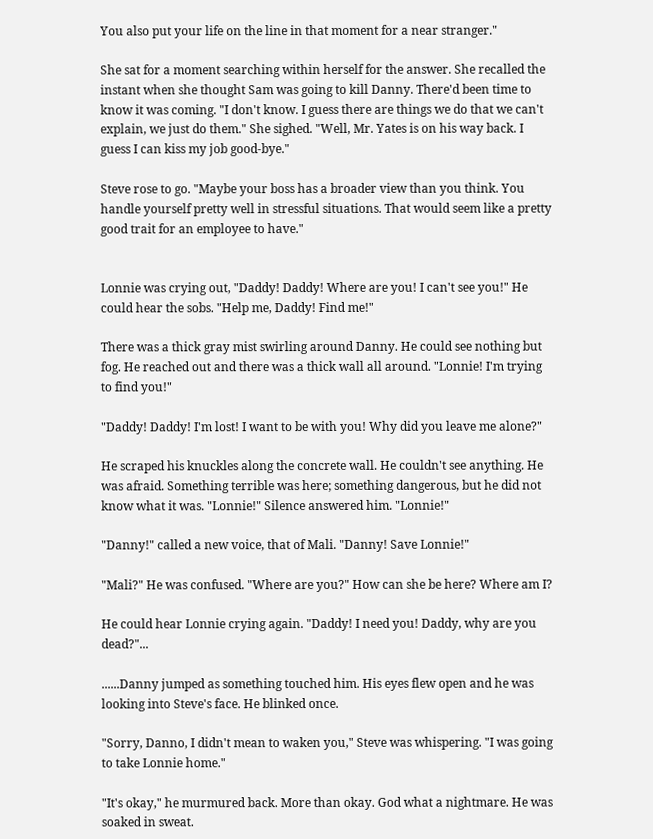You also put your life on the line in that moment for a near stranger."

She sat for a moment searching within herself for the answer. She recalled the instant when she thought Sam was going to kill Danny. There'd been time to know it was coming. "I don't know. I guess there are things we do that we can't explain, we just do them." She sighed. "Well, Mr. Yates is on his way back. I guess I can kiss my job good-bye."

Steve rose to go. "Maybe your boss has a broader view than you think. You handle yourself pretty well in stressful situations. That would seem like a pretty good trait for an employee to have."


Lonnie was crying out, "Daddy! Daddy! Where are you! I can't see you!" He could hear the sobs. "Help me, Daddy! Find me!"

There was a thick gray mist swirling around Danny. He could see nothing but fog. He reached out and there was a thick wall all around. "Lonnie! I'm trying to find you!"

"Daddy! Daddy! I'm lost! I want to be with you! Why did you leave me alone?"

He scraped his knuckles along the concrete wall. He couldn't see anything. He was afraid. Something terrible was here; something dangerous, but he did not know what it was. "Lonnie!" Silence answered him. "Lonnie!"

"Danny!" called a new voice, that of Mali. "Danny! Save Lonnie!"

"Mali?" He was confused. "Where are you?" How can she be here? Where am I?

He could hear Lonnie crying again. "Daddy! I need you! Daddy, why are you dead?"...

......Danny jumped as something touched him. His eyes flew open and he was looking into Steve's face. He blinked once.

"Sorry, Danno, I didn't mean to waken you," Steve was whispering. "I was going to take Lonnie home."

"It's okay," he murmured back. More than okay. God what a nightmare. He was soaked in sweat.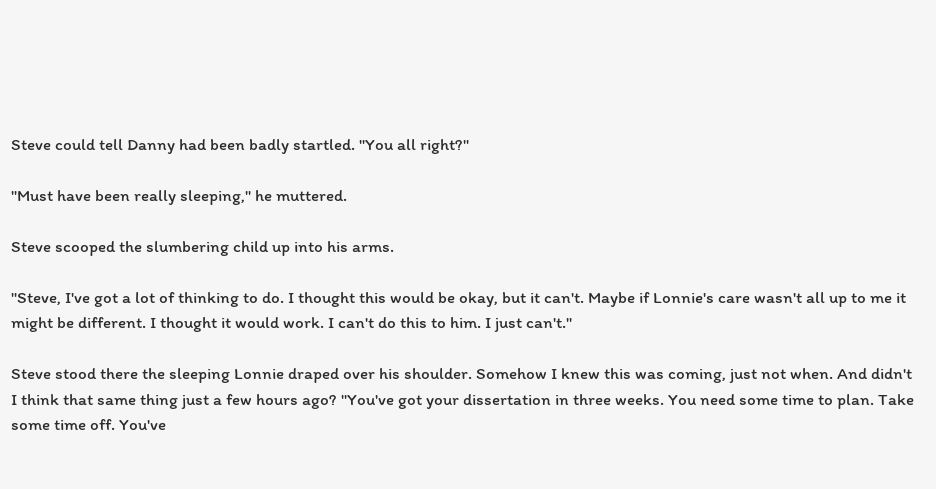Steve could tell Danny had been badly startled. "You all right?"

"Must have been really sleeping," he muttered.

Steve scooped the slumbering child up into his arms.

"Steve, I've got a lot of thinking to do. I thought this would be okay, but it can't. Maybe if Lonnie's care wasn't all up to me it might be different. I thought it would work. I can't do this to him. I just can't."

Steve stood there the sleeping Lonnie draped over his shoulder. Somehow I knew this was coming, just not when. And didn't I think that same thing just a few hours ago? "You've got your dissertation in three weeks. You need some time to plan. Take some time off. You've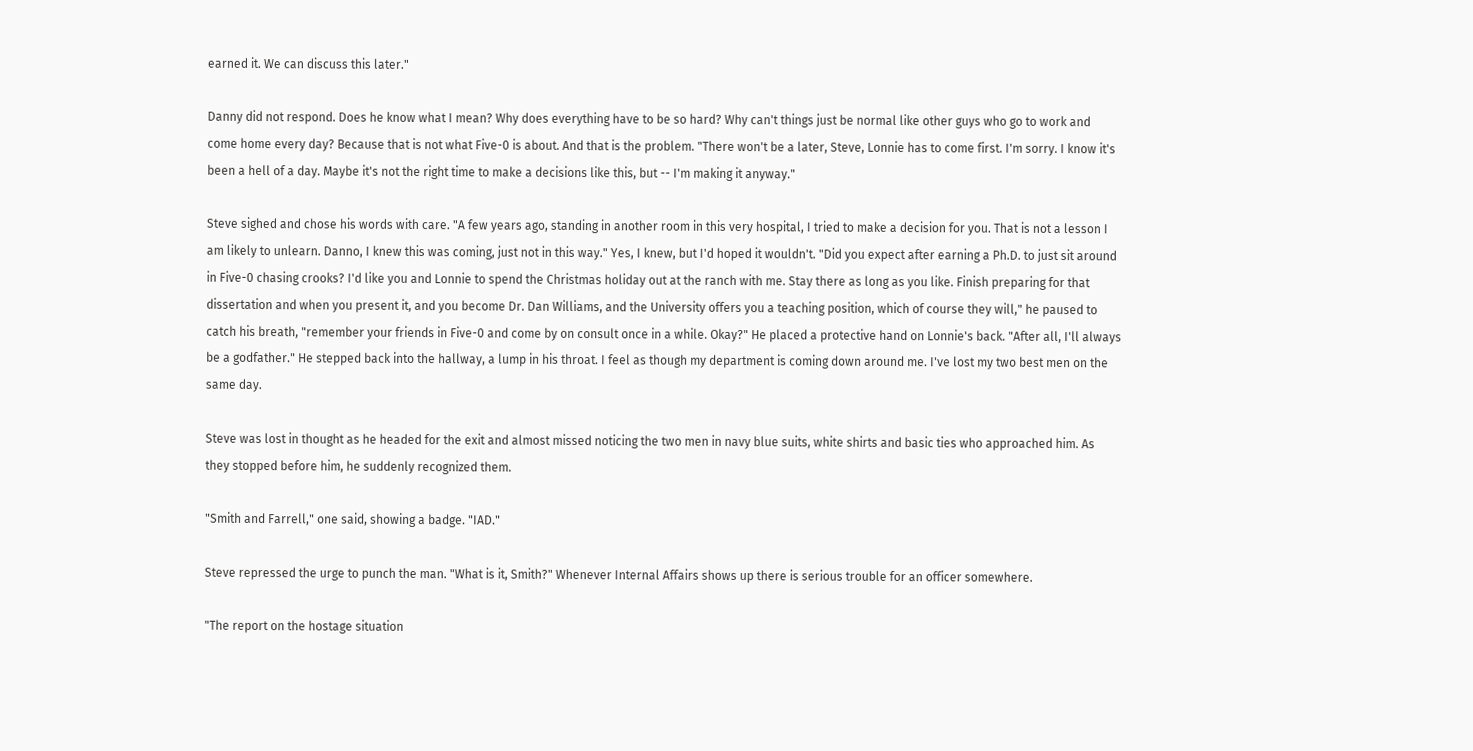earned it. We can discuss this later."

Danny did not respond. Does he know what I mean? Why does everything have to be so hard? Why can't things just be normal like other guys who go to work and come home every day? Because that is not what Five-0 is about. And that is the problem. "There won't be a later, Steve, Lonnie has to come first. I'm sorry. I know it's been a hell of a day. Maybe it's not the right time to make a decisions like this, but -- I'm making it anyway."

Steve sighed and chose his words with care. "A few years ago, standing in another room in this very hospital, I tried to make a decision for you. That is not a lesson I am likely to unlearn. Danno, I knew this was coming, just not in this way." Yes, I knew, but I'd hoped it wouldn't. "Did you expect after earning a Ph.D. to just sit around in Five-0 chasing crooks? I'd like you and Lonnie to spend the Christmas holiday out at the ranch with me. Stay there as long as you like. Finish preparing for that dissertation and when you present it, and you become Dr. Dan Williams, and the University offers you a teaching position, which of course they will," he paused to catch his breath, "remember your friends in Five-0 and come by on consult once in a while. Okay?" He placed a protective hand on Lonnie's back. "After all, I'll always be a godfather." He stepped back into the hallway, a lump in his throat. I feel as though my department is coming down around me. I've lost my two best men on the same day.

Steve was lost in thought as he headed for the exit and almost missed noticing the two men in navy blue suits, white shirts and basic ties who approached him. As they stopped before him, he suddenly recognized them.

"Smith and Farrell," one said, showing a badge. "IAD."

Steve repressed the urge to punch the man. "What is it, Smith?" Whenever Internal Affairs shows up there is serious trouble for an officer somewhere.

"The report on the hostage situation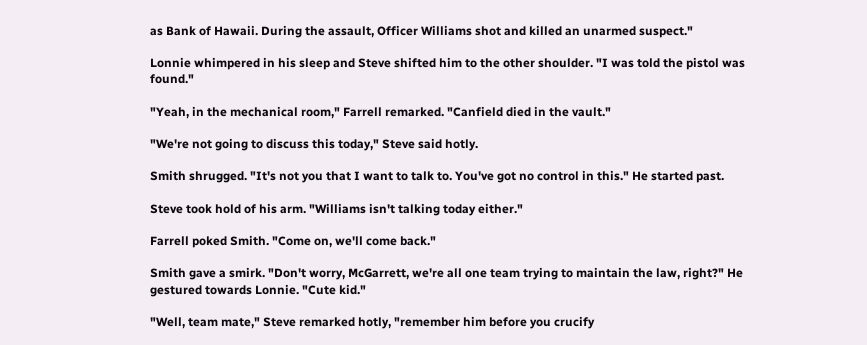as Bank of Hawaii. During the assault, Officer Williams shot and killed an unarmed suspect."

Lonnie whimpered in his sleep and Steve shifted him to the other shoulder. "I was told the pistol was found."

"Yeah, in the mechanical room," Farrell remarked. "Canfield died in the vault."

"We're not going to discuss this today," Steve said hotly.

Smith shrugged. "It's not you that I want to talk to. You've got no control in this." He started past.

Steve took hold of his arm. "Williams isn't talking today either."

Farrell poked Smith. "Come on, we'll come back."

Smith gave a smirk. "Don't worry, McGarrett, we're all one team trying to maintain the law, right?" He gestured towards Lonnie. "Cute kid."

"Well, team mate," Steve remarked hotly, "remember him before you crucify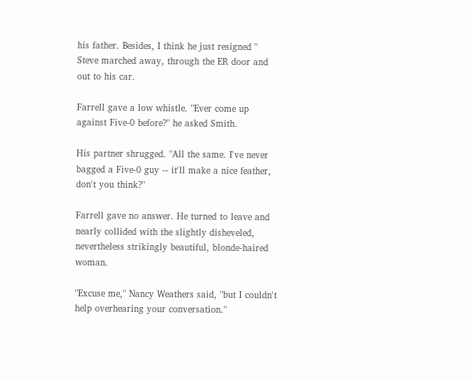his father. Besides, I think he just resigned " Steve marched away, through the ER door and out to his car.

Farrell gave a low whistle. "Ever come up against Five-0 before?" he asked Smith.

His partner shrugged. "All the same. I've never bagged a Five-0 guy -- it'll make a nice feather, don't you think?"

Farrell gave no answer. He turned to leave and nearly collided with the slightly disheveled, nevertheless strikingly beautiful, blonde-haired woman.

"Excuse me," Nancy Weathers said, "but I couldn't help overhearing your conversation."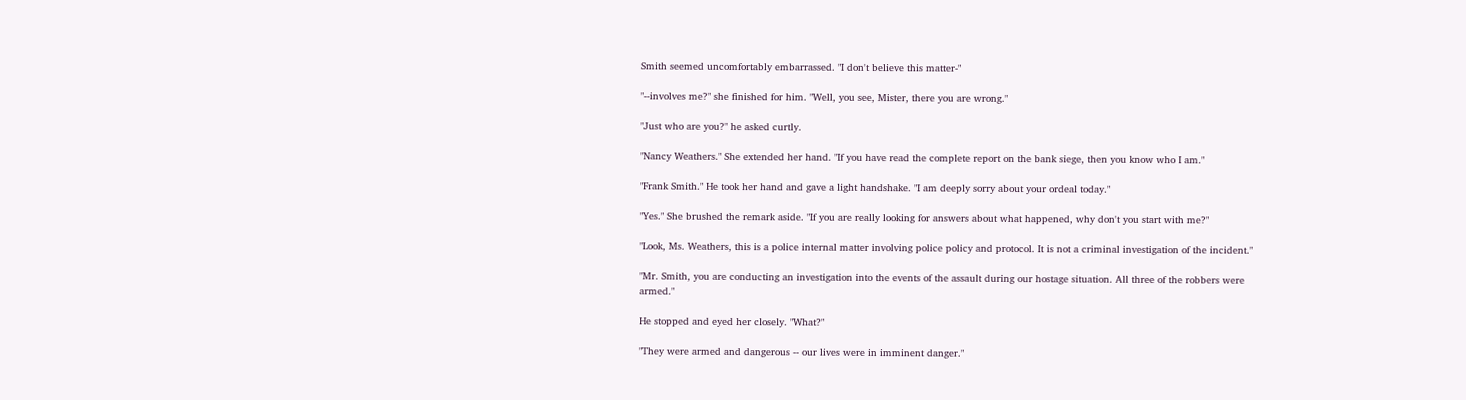Smith seemed uncomfortably embarrassed. "I don't believe this matter-"

"--involves me?" she finished for him. "Well, you see, Mister, there you are wrong."

"Just who are you?" he asked curtly.

"Nancy Weathers." She extended her hand. "If you have read the complete report on the bank siege, then you know who I am."

"Frank Smith." He took her hand and gave a light handshake. "I am deeply sorry about your ordeal today."

"Yes." She brushed the remark aside. "If you are really looking for answers about what happened, why don't you start with me?"

"Look, Ms. Weathers, this is a police internal matter involving police policy and protocol. It is not a criminal investigation of the incident."

"Mr. Smith, you are conducting an investigation into the events of the assault during our hostage situation. All three of the robbers were armed."

He stopped and eyed her closely. "What?"

"They were armed and dangerous -- our lives were in imminent danger."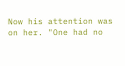Now his attention was on her. "One had no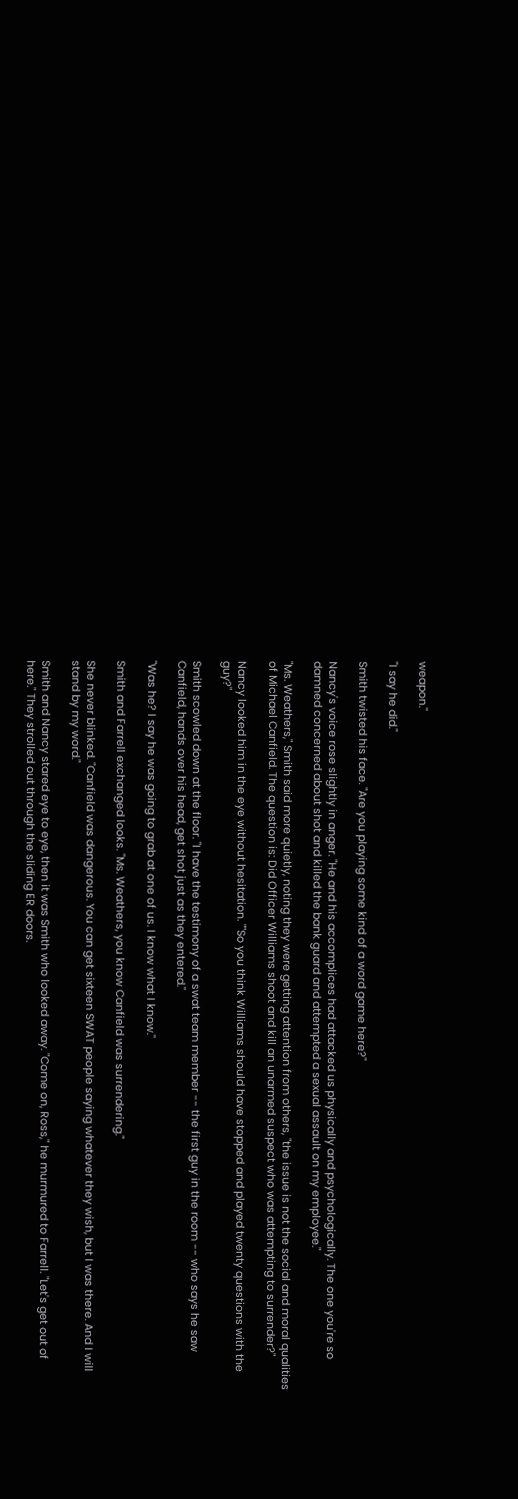weapon."

"I say he did."

Smith twisted his face. "Are you playing some kind of a word game here?"

Nancy's voice rose slightly in anger. "He and his accomplices had attacked us physically and psychologically. The one you're so damned concerned about shot and killed the bank guard and attempted a sexual assault on my employee."

"Ms. Weathers," Smith said more quietly, noting they were getting attention from others, "the issue is not the social and moral qualities of Michael Canfield. The question is: Did Officer Williams shoot and kill an unarmed suspect who was attempting to surrender?"

Nancy looked him in the eye without hesitation. ""So you think Williams should have stopped and played twenty questions with the guy?"

Smith scowled down at the floor. "I have the testimony of a swat team member -- the first guy in the room -- who says he saw Canfield, hands over his head, get shot just as they entered."

"Was he? I say he was going to grab at one of us. I know what I know."

Smith and Farrell exchanged looks. "Ms. Weathers, you know Canfield was surrendering."

She never blinked. "Canfield was dangerous. You can get sixteen SWAT people saying whatever they wish, but I was there. And I will stand by my word."

Smith and Nancy stared eye to eye, then it was Smith who looked away. "Come on, Ross," he murmured to Farrell. "Let's get out of here." They strolled out through the sliding ER doors.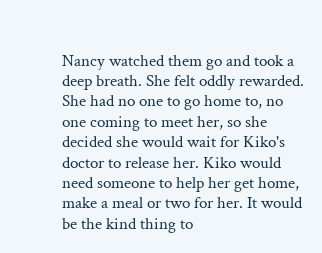Nancy watched them go and took a deep breath. She felt oddly rewarded. She had no one to go home to, no one coming to meet her, so she decided she would wait for Kiko's doctor to release her. Kiko would need someone to help her get home, make a meal or two for her. It would be the kind thing to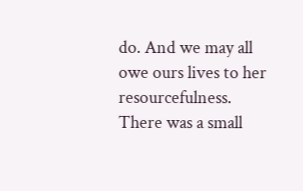do. And we may all owe ours lives to her resourcefulness. There was a small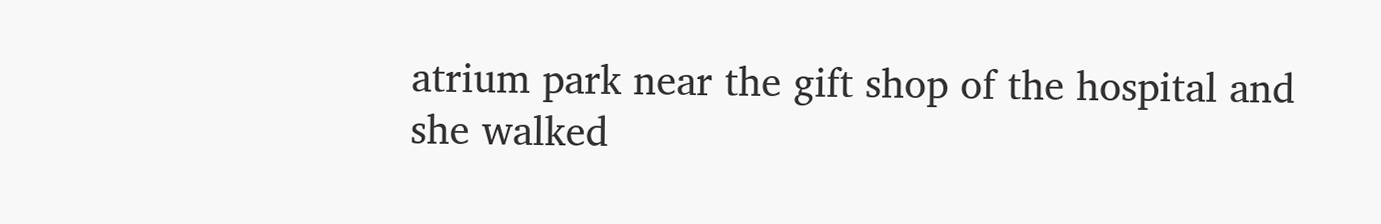atrium park near the gift shop of the hospital and she walked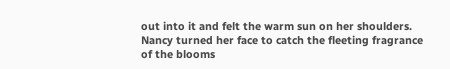out into it and felt the warm sun on her shoulders. Nancy turned her face to catch the fleeting fragrance of the blooms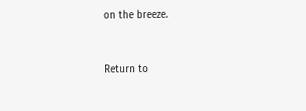on the breeze.


Return to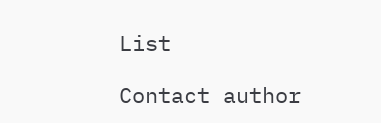List

Contact author